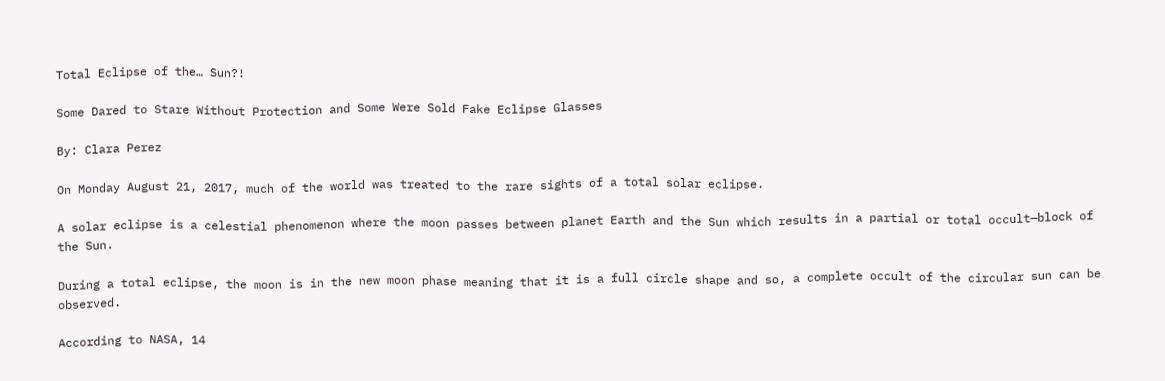Total Eclipse of the… Sun?!

Some Dared to Stare Without Protection and Some Were Sold Fake Eclipse Glasses

By: Clara Perez

On Monday August 21, 2017, much of the world was treated to the rare sights of a total solar eclipse.

A solar eclipse is a celestial phenomenon where the moon passes between planet Earth and the Sun which results in a partial or total occult—block of the Sun.

During a total eclipse, the moon is in the new moon phase meaning that it is a full circle shape and so, a complete occult of the circular sun can be observed.

According to NASA, 14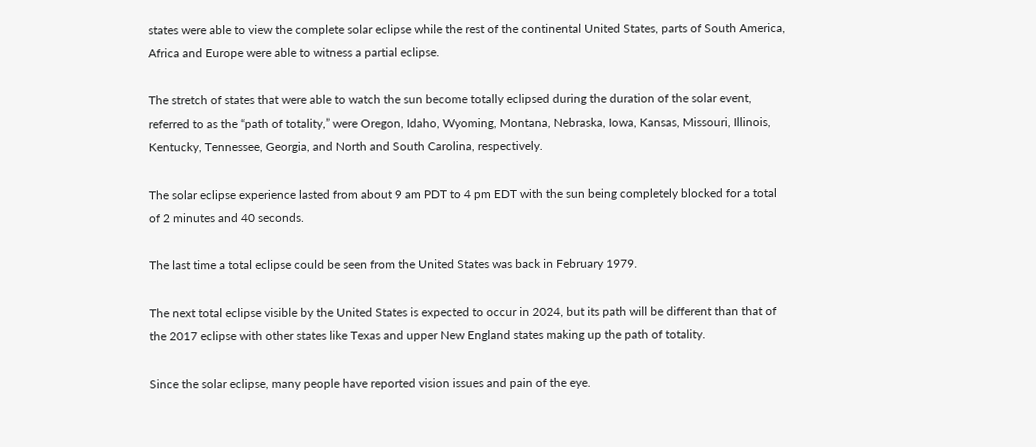states were able to view the complete solar eclipse while the rest of the continental United States, parts of South America, Africa and Europe were able to witness a partial eclipse.

The stretch of states that were able to watch the sun become totally eclipsed during the duration of the solar event, referred to as the “path of totality,” were Oregon, Idaho, Wyoming, Montana, Nebraska, Iowa, Kansas, Missouri, Illinois, Kentucky, Tennessee, Georgia, and North and South Carolina, respectively.

The solar eclipse experience lasted from about 9 am PDT to 4 pm EDT with the sun being completely blocked for a total of 2 minutes and 40 seconds.

The last time a total eclipse could be seen from the United States was back in February 1979.

The next total eclipse visible by the United States is expected to occur in 2024, but its path will be different than that of the 2017 eclipse with other states like Texas and upper New England states making up the path of totality.

Since the solar eclipse, many people have reported vision issues and pain of the eye.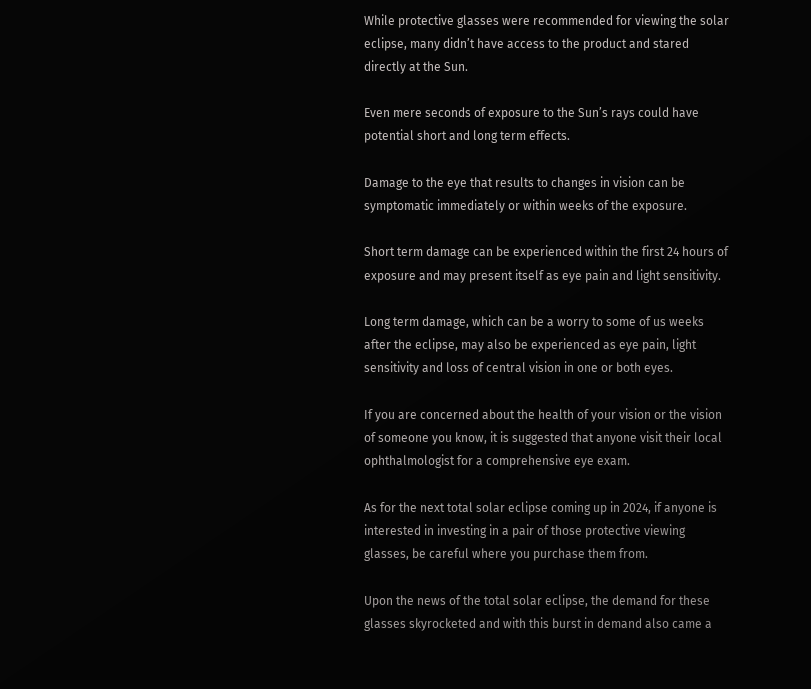While protective glasses were recommended for viewing the solar eclipse, many didn’t have access to the product and stared directly at the Sun.

Even mere seconds of exposure to the Sun’s rays could have potential short and long term effects.

Damage to the eye that results to changes in vision can be symptomatic immediately or within weeks of the exposure.

Short term damage can be experienced within the first 24 hours of exposure and may present itself as eye pain and light sensitivity.

Long term damage, which can be a worry to some of us weeks after the eclipse, may also be experienced as eye pain, light sensitivity and loss of central vision in one or both eyes.

If you are concerned about the health of your vision or the vision of someone you know, it is suggested that anyone visit their local ophthalmologist for a comprehensive eye exam.

As for the next total solar eclipse coming up in 2024, if anyone is interested in investing in a pair of those protective viewing glasses, be careful where you purchase them from.

Upon the news of the total solar eclipse, the demand for these glasses skyrocketed and with this burst in demand also came a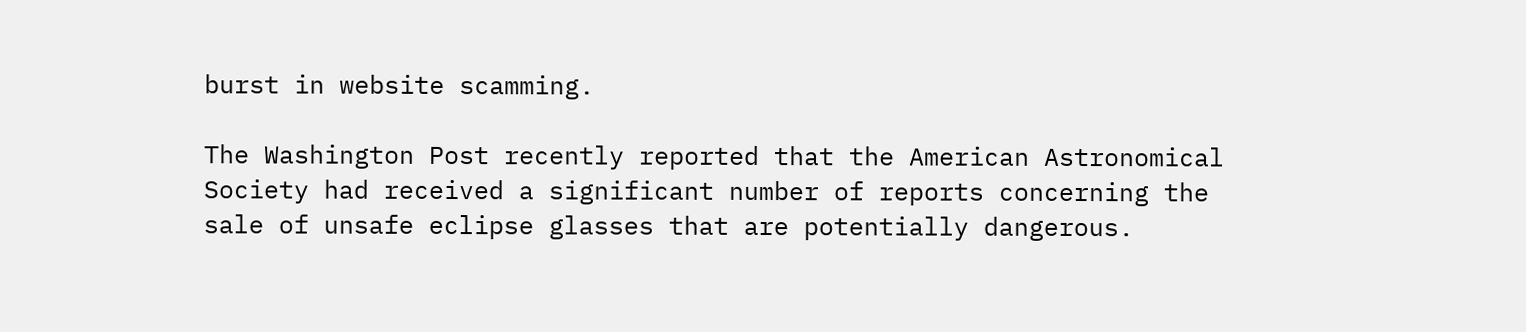burst in website scamming.

The Washington Post recently reported that the American Astronomical Society had received a significant number of reports concerning the sale of unsafe eclipse glasses that are potentially dangerous.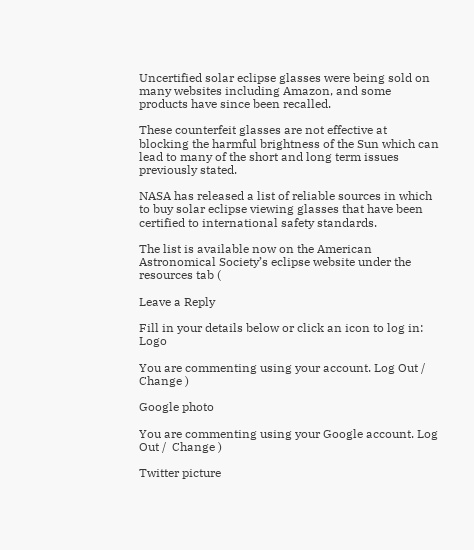Uncertified solar eclipse glasses were being sold on many websites including Amazon, and some products have since been recalled.

These counterfeit glasses are not effective at blocking the harmful brightness of the Sun which can lead to many of the short and long term issues previously stated.

NASA has released a list of reliable sources in which to buy solar eclipse viewing glasses that have been certified to international safety standards.

The list is available now on the American Astronomical Society’s eclipse website under the resources tab (

Leave a Reply

Fill in your details below or click an icon to log in: Logo

You are commenting using your account. Log Out /  Change )

Google photo

You are commenting using your Google account. Log Out /  Change )

Twitter picture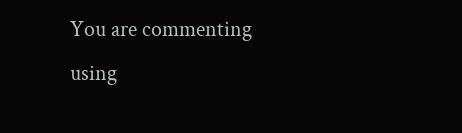You are commenting using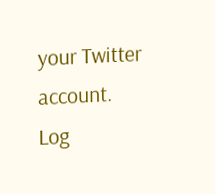your Twitter account. Log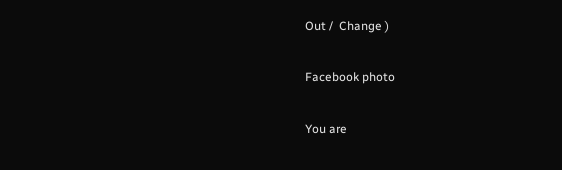Out /  Change )

Facebook photo

You are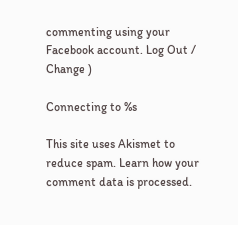commenting using your Facebook account. Log Out /  Change )

Connecting to %s

This site uses Akismet to reduce spam. Learn how your comment data is processed.